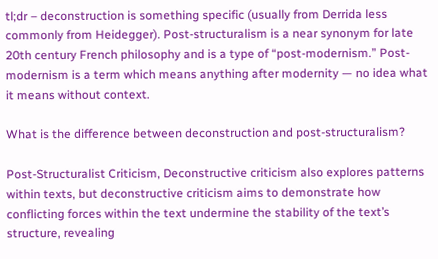tl;dr – deconstruction is something specific (usually from Derrida less commonly from Heidegger). Post-structuralism is a near synonym for late 20th century French philosophy and is a type of “post-modernism.” Post-modernism is a term which means anything after modernity — no idea what it means without context.

What is the difference between deconstruction and post-structuralism?

Post-Structuralist Criticism, Deconstructive criticism also explores patterns within texts, but deconstructive criticism aims to demonstrate how conflicting forces within the text undermine the stability of the text’s structure, revealing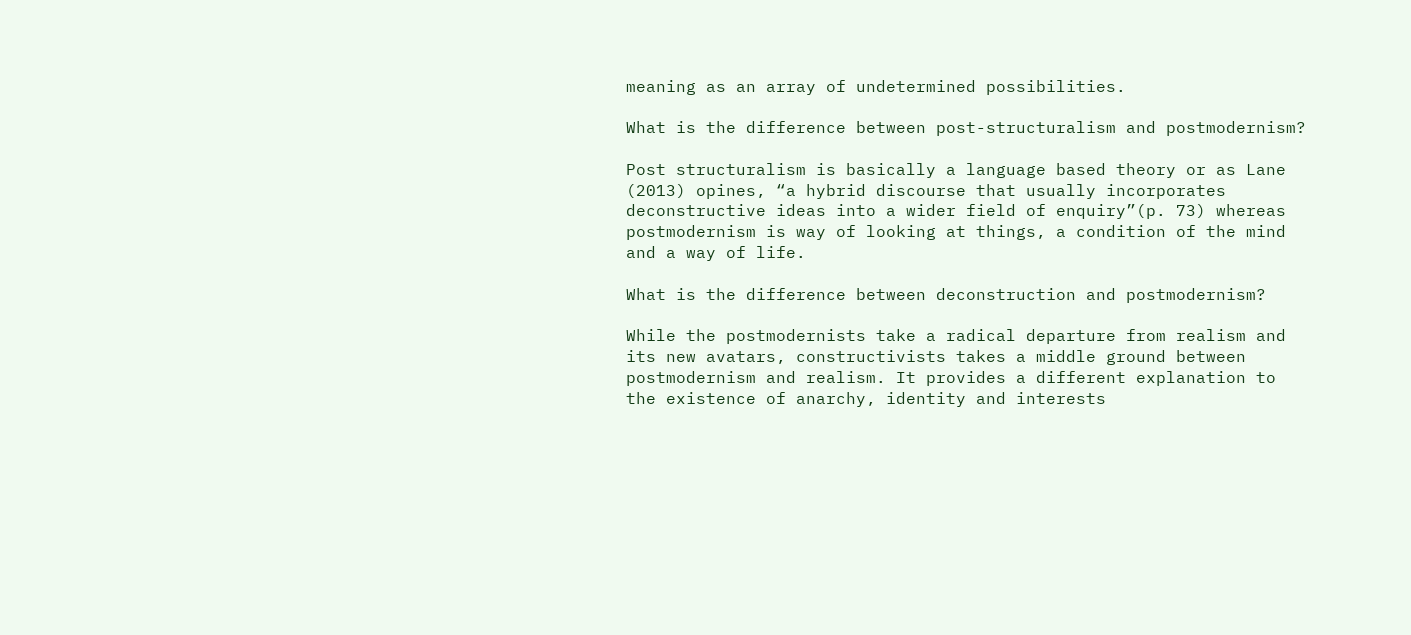meaning as an array of undetermined possibilities.

What is the difference between post-structuralism and postmodernism?

Post structuralism is basically a language based theory or as Lane (2013) opines, “a hybrid discourse that usually incorporates deconstructive ideas into a wider field of enquiry”(p. 73) whereas postmodernism is way of looking at things, a condition of the mind and a way of life.

What is the difference between deconstruction and postmodernism?

While the postmodernists take a radical departure from realism and its new avatars, constructivists takes a middle ground between postmodernism and realism. It provides a different explanation to the existence of anarchy, identity and interests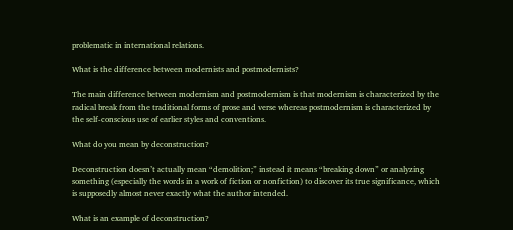problematic in international relations.

What is the difference between modernists and postmodernists?

The main difference between modernism and postmodernism is that modernism is characterized by the radical break from the traditional forms of prose and verse whereas postmodernism is characterized by the self-conscious use of earlier styles and conventions.

What do you mean by deconstruction?

Deconstruction doesn’t actually mean “demolition;” instead it means “breaking down” or analyzing something (especially the words in a work of fiction or nonfiction) to discover its true significance, which is supposedly almost never exactly what the author intended.

What is an example of deconstruction?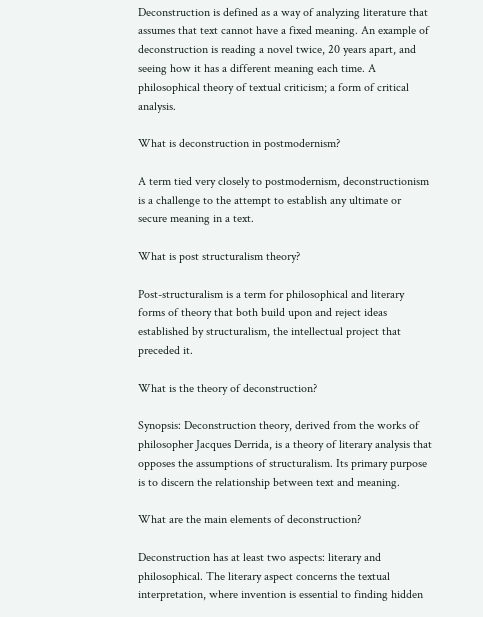Deconstruction is defined as a way of analyzing literature that assumes that text cannot have a fixed meaning. An example of deconstruction is reading a novel twice, 20 years apart, and seeing how it has a different meaning each time. A philosophical theory of textual criticism; a form of critical analysis.

What is deconstruction in postmodernism?

A term tied very closely to postmodernism, deconstructionism is a challenge to the attempt to establish any ultimate or secure meaning in a text.

What is post structuralism theory?

Post-structuralism is a term for philosophical and literary forms of theory that both build upon and reject ideas established by structuralism, the intellectual project that preceded it.

What is the theory of deconstruction?

Synopsis: Deconstruction theory, derived from the works of philosopher Jacques Derrida, is a theory of literary analysis that opposes the assumptions of structuralism. Its primary purpose is to discern the relationship between text and meaning.

What are the main elements of deconstruction?

Deconstruction has at least two aspects: literary and philosophical. The literary aspect concerns the textual interpretation, where invention is essential to finding hidden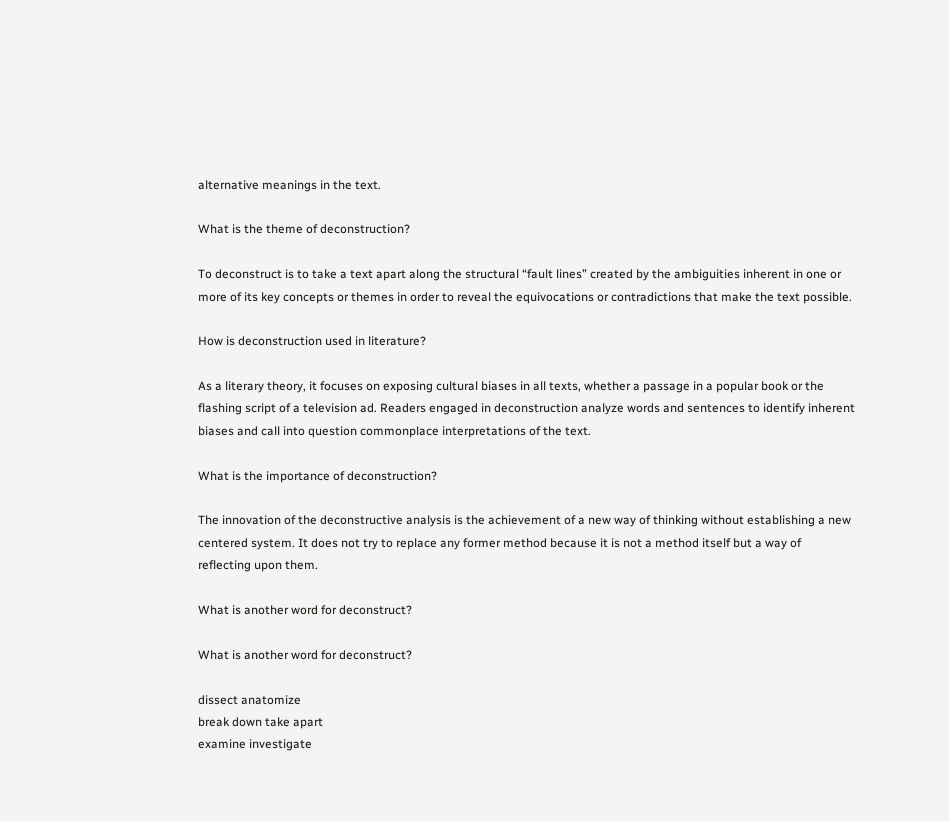alternative meanings in the text.

What is the theme of deconstruction?

To deconstruct is to take a text apart along the structural “fault lines” created by the ambiguities inherent in one or more of its key concepts or themes in order to reveal the equivocations or contradictions that make the text possible.

How is deconstruction used in literature?

As a literary theory, it focuses on exposing cultural biases in all texts, whether a passage in a popular book or the flashing script of a television ad. Readers engaged in deconstruction analyze words and sentences to identify inherent biases and call into question commonplace interpretations of the text.

What is the importance of deconstruction?

The innovation of the deconstructive analysis is the achievement of a new way of thinking without establishing a new centered system. It does not try to replace any former method because it is not a method itself but a way of reflecting upon them.

What is another word for deconstruct?

What is another word for deconstruct?

dissect anatomize
break down take apart
examine investigate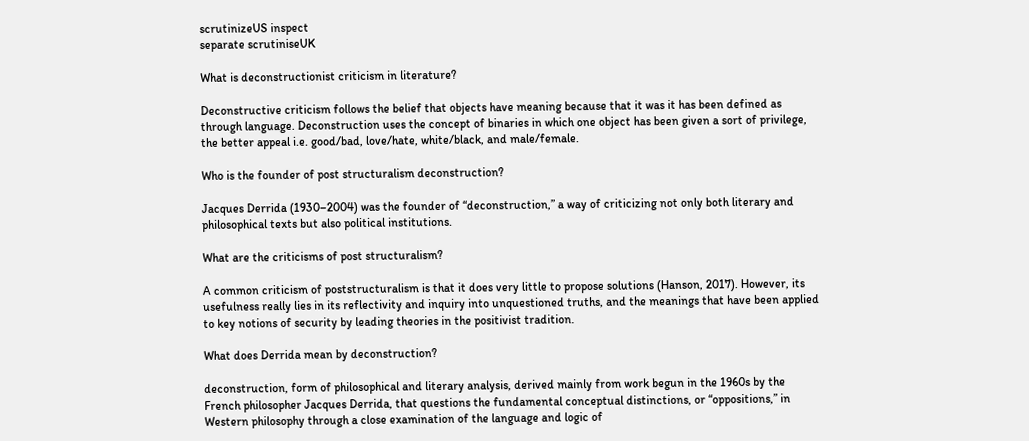scrutinizeUS inspect
separate scrutiniseUK

What is deconstructionist criticism in literature?

Deconstructive criticism follows the belief that objects have meaning because that it was it has been defined as through language. Deconstruction uses the concept of binaries in which one object has been given a sort of privilege, the better appeal i.e. good/bad, love/hate, white/black, and male/female.

Who is the founder of post structuralism deconstruction?

Jacques Derrida (1930–2004) was the founder of “deconstruction,” a way of criticizing not only both literary and philosophical texts but also political institutions.

What are the criticisms of post structuralism?

A common criticism of poststructuralism is that it does very little to propose solutions (Hanson, 2017). However, its usefulness really lies in its reflectivity and inquiry into unquestioned truths, and the meanings that have been applied to key notions of security by leading theories in the positivist tradition.

What does Derrida mean by deconstruction?

deconstruction, form of philosophical and literary analysis, derived mainly from work begun in the 1960s by the French philosopher Jacques Derrida, that questions the fundamental conceptual distinctions, or “oppositions,” in Western philosophy through a close examination of the language and logic of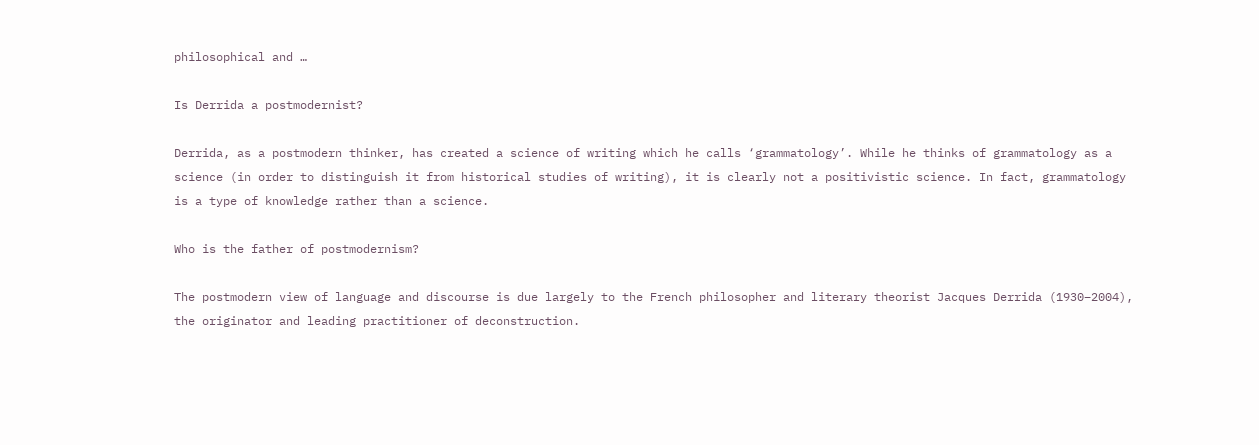philosophical and …

Is Derrida a postmodernist?

Derrida, as a postmodern thinker, has created a science of writing which he calls ‘grammatology’. While he thinks of grammatology as a science (in order to distinguish it from historical studies of writing), it is clearly not a positivistic science. In fact, grammatology is a type of knowledge rather than a science.

Who is the father of postmodernism?

The postmodern view of language and discourse is due largely to the French philosopher and literary theorist Jacques Derrida (1930–2004), the originator and leading practitioner of deconstruction.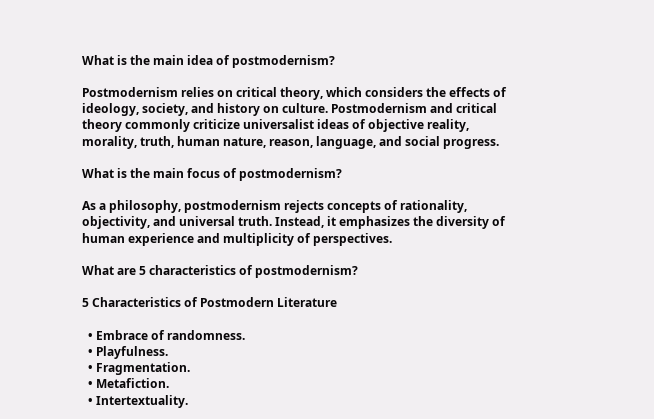What is the main idea of postmodernism?

Postmodernism relies on critical theory, which considers the effects of ideology, society, and history on culture. Postmodernism and critical theory commonly criticize universalist ideas of objective reality, morality, truth, human nature, reason, language, and social progress.

What is the main focus of postmodernism?

As a philosophy, postmodernism rejects concepts of rationality, objectivity, and universal truth. Instead, it emphasizes the diversity of human experience and multiplicity of perspectives.

What are 5 characteristics of postmodernism?

5 Characteristics of Postmodern Literature

  • Embrace of randomness.
  • Playfulness.
  • Fragmentation.
  • Metafiction.
  • Intertextuality.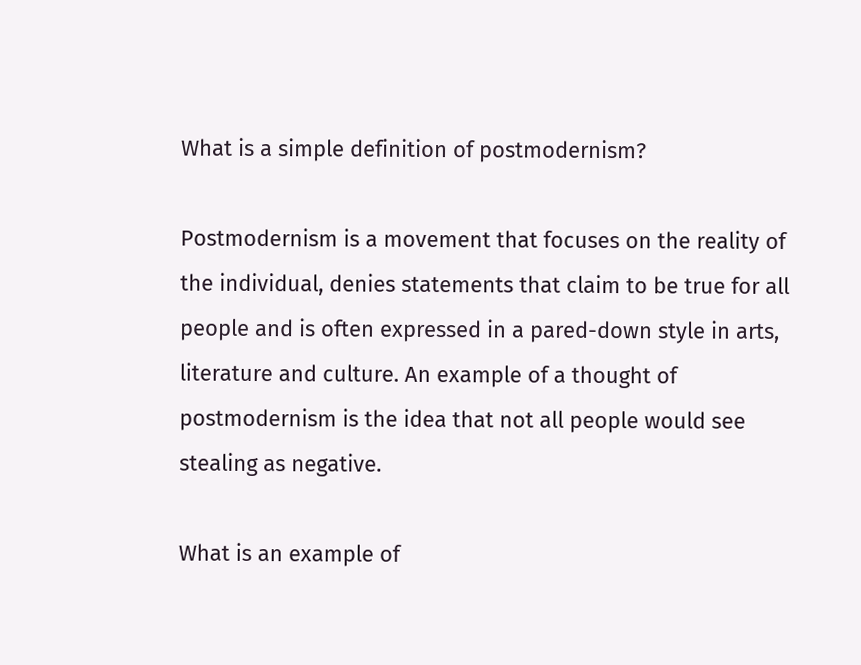What is a simple definition of postmodernism?

Postmodernism is a movement that focuses on the reality of the individual, denies statements that claim to be true for all people and is often expressed in a pared-down style in arts, literature and culture. An example of a thought of postmodernism is the idea that not all people would see stealing as negative.

What is an example of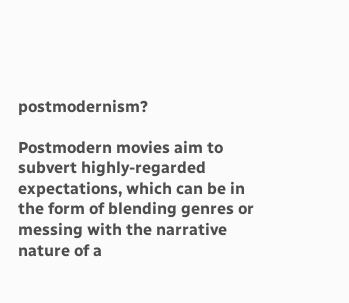postmodernism?

Postmodern movies aim to subvert highly-regarded expectations, which can be in the form of blending genres or messing with the narrative nature of a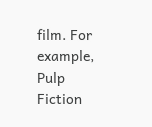film. For example, Pulp Fiction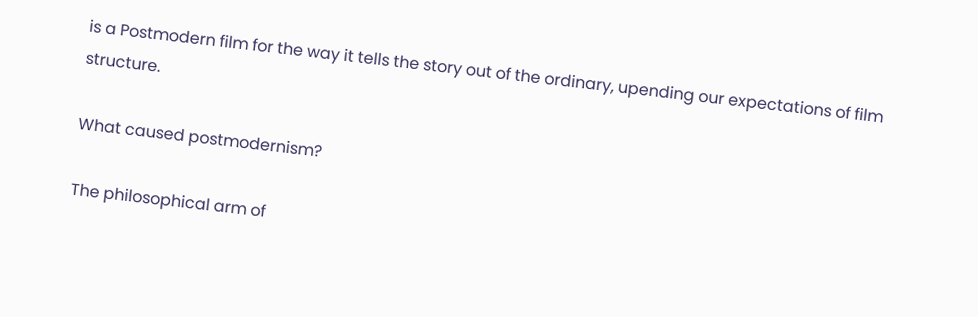is a Postmodern film for the way it tells the story out of the ordinary, upending our expectations of film structure.

What caused postmodernism?

The philosophical arm of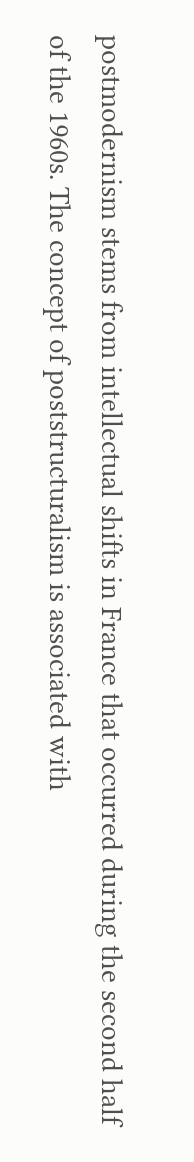postmodernism stems from intellectual shifts in France that occurred during the second half of the 1960s. The concept of poststructuralism is associated with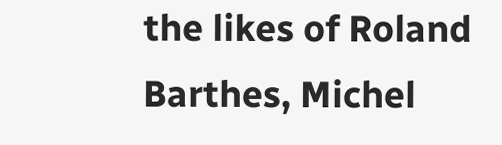the likes of Roland Barthes, Michel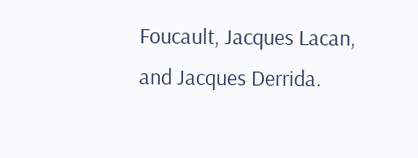Foucault, Jacques Lacan, and Jacques Derrida.